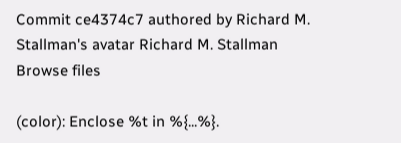Commit ce4374c7 authored by Richard M. Stallman's avatar Richard M. Stallman
Browse files

(color): Enclose %t in %{...%}.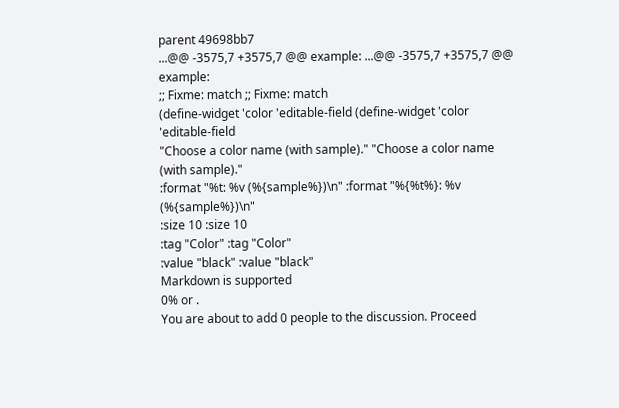parent 49698bb7
...@@ -3575,7 +3575,7 @@ example: ...@@ -3575,7 +3575,7 @@ example:
;; Fixme: match ;; Fixme: match
(define-widget 'color 'editable-field (define-widget 'color 'editable-field
"Choose a color name (with sample)." "Choose a color name (with sample)."
:format "%t: %v (%{sample%})\n" :format "%{%t%}: %v (%{sample%})\n"
:size 10 :size 10
:tag "Color" :tag "Color"
:value "black" :value "black"
Markdown is supported
0% or .
You are about to add 0 people to the discussion. Proceed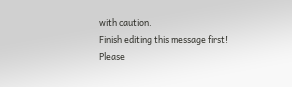with caution.
Finish editing this message first!
Please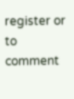register or to comment